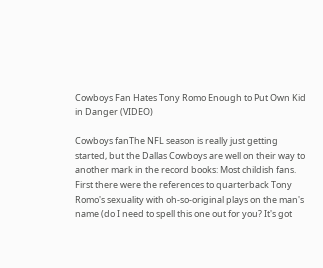Cowboys Fan Hates Tony Romo Enough to Put Own Kid in Danger (VIDEO)

Cowboys fanThe NFL season is really just getting started, but the Dallas Cowboys are well on their way to another mark in the record books: Most childish fans. First there were the references to quarterback Tony Romo's sexuality with oh-so-original plays on the man's name (do I need to spell this one out for you? It's got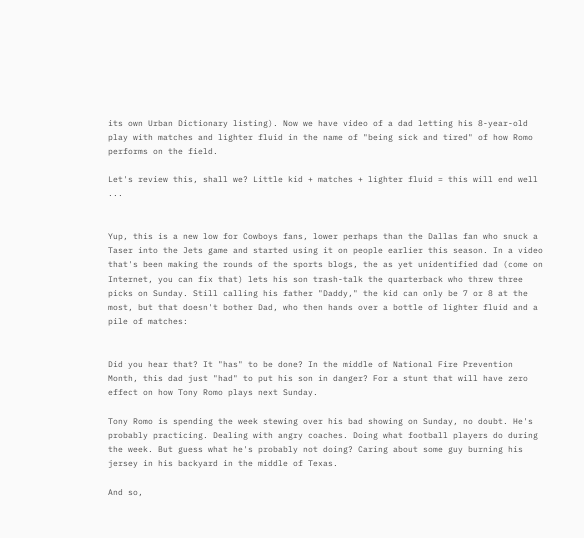its own Urban Dictionary listing). Now we have video of a dad letting his 8-year-old play with matches and lighter fluid in the name of "being sick and tired" of how Romo performs on the field.

Let's review this, shall we? Little kid + matches + lighter fluid = this will end well ...


Yup, this is a new low for Cowboys fans, lower perhaps than the Dallas fan who snuck a Taser into the Jets game and started using it on people earlier this season. In a video that's been making the rounds of the sports blogs, the as yet unidentified dad (come on Internet, you can fix that) lets his son trash-talk the quarterback who threw three picks on Sunday. Still calling his father "Daddy," the kid can only be 7 or 8 at the most, but that doesn't bother Dad, who then hands over a bottle of lighter fluid and a pile of matches:


Did you hear that? It "has" to be done? In the middle of National Fire Prevention Month, this dad just "had" to put his son in danger? For a stunt that will have zero effect on how Tony Romo plays next Sunday.

Tony Romo is spending the week stewing over his bad showing on Sunday, no doubt. He's probably practicing. Dealing with angry coaches. Doing what football players do during the week. But guess what he's probably not doing? Caring about some guy burning his jersey in his backyard in the middle of Texas.

And so,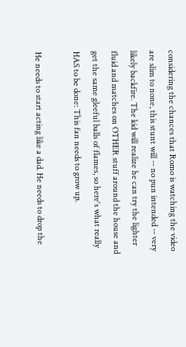considering the chances that Romo is watching the video are slim to none, this stunt will -- no pun intended -- very likely backfire. The kid will realize he can try the lighter fluid and matches on OTHER stuff around the house and get the same gleeful balls of flames, so here's what really HAS to be done: This fan needs to grow up.

He needs to start acting like a dad. He needs to drop the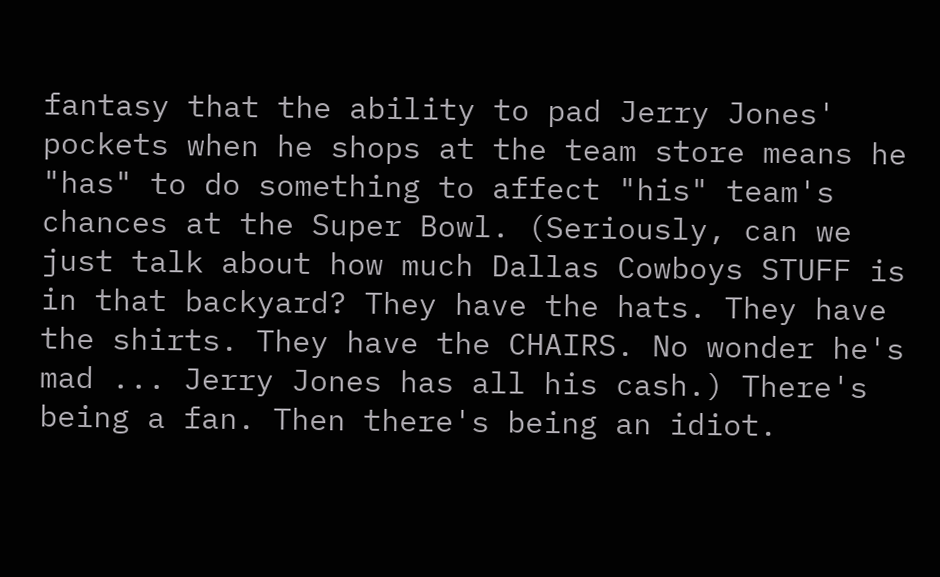fantasy that the ability to pad Jerry Jones' pockets when he shops at the team store means he "has" to do something to affect "his" team's chances at the Super Bowl. (Seriously, can we just talk about how much Dallas Cowboys STUFF is in that backyard? They have the hats. They have the shirts. They have the CHAIRS. No wonder he's mad ... Jerry Jones has all his cash.) There's being a fan. Then there's being an idiot.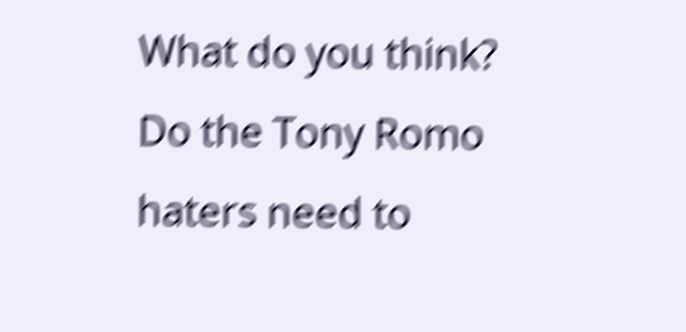What do you think? Do the Tony Romo haters need to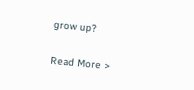grow up?

Read More >